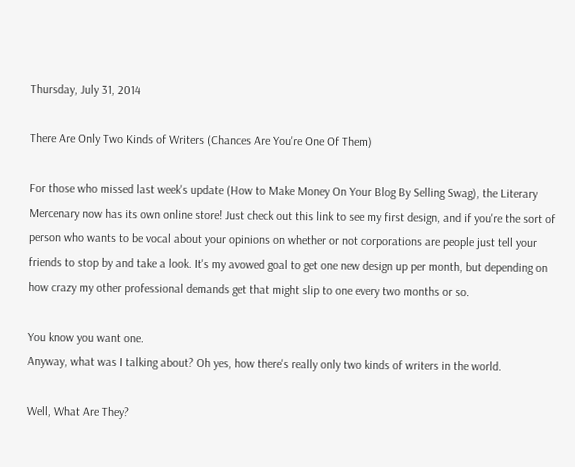Thursday, July 31, 2014

There Are Only Two Kinds of Writers (Chances Are You're One Of Them)

For those who missed last week's update (How to Make Money On Your Blog By Selling Swag), the Literary Mercenary now has its own online store! Just check out this link to see my first design, and if you're the sort of person who wants to be vocal about your opinions on whether or not corporations are people just tell your friends to stop by and take a look. It's my avowed goal to get one new design up per month, but depending on how crazy my other professional demands get that might slip to one every two months or so.

You know you want one.
Anyway, what was I talking about? Oh yes, how there's really only two kinds of writers in the world.

Well, What Are They?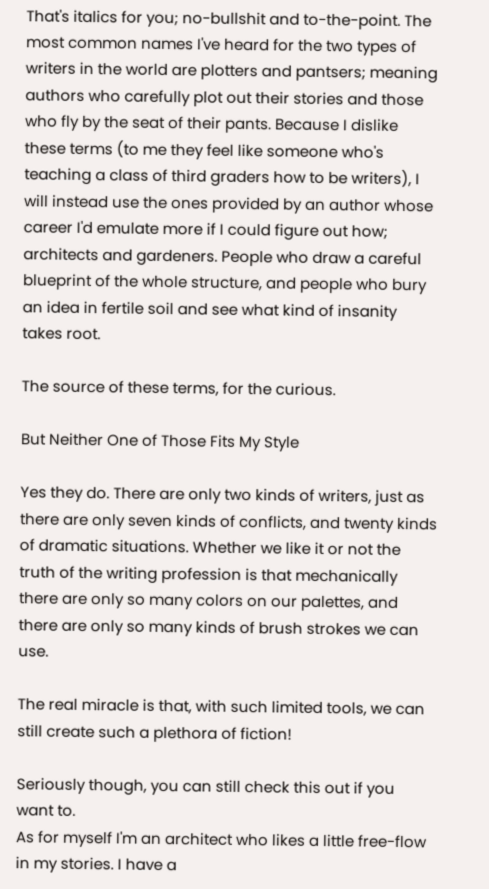That's italics for you; no-bullshit and to-the-point. The most common names I've heard for the two types of writers in the world are plotters and pantsers; meaning authors who carefully plot out their stories and those who fly by the seat of their pants. Because I dislike these terms (to me they feel like someone who's teaching a class of third graders how to be writers), I will instead use the ones provided by an author whose career I'd emulate more if I could figure out how; architects and gardeners. People who draw a careful blueprint of the whole structure, and people who bury an idea in fertile soil and see what kind of insanity takes root.

The source of these terms, for the curious.

But Neither One of Those Fits My Style

Yes they do. There are only two kinds of writers, just as there are only seven kinds of conflicts, and twenty kinds of dramatic situations. Whether we like it or not the truth of the writing profession is that mechanically there are only so many colors on our palettes, and there are only so many kinds of brush strokes we can use.

The real miracle is that, with such limited tools, we can still create such a plethora of fiction!

Seriously though, you can still check this out if you want to.
As for myself I'm an architect who likes a little free-flow in my stories. I have a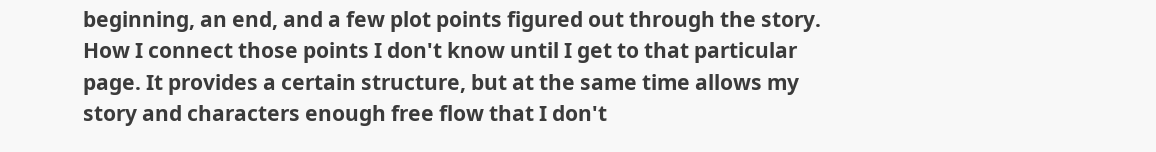beginning, an end, and a few plot points figured out through the story. How I connect those points I don't know until I get to that particular page. It provides a certain structure, but at the same time allows my story and characters enough free flow that I don't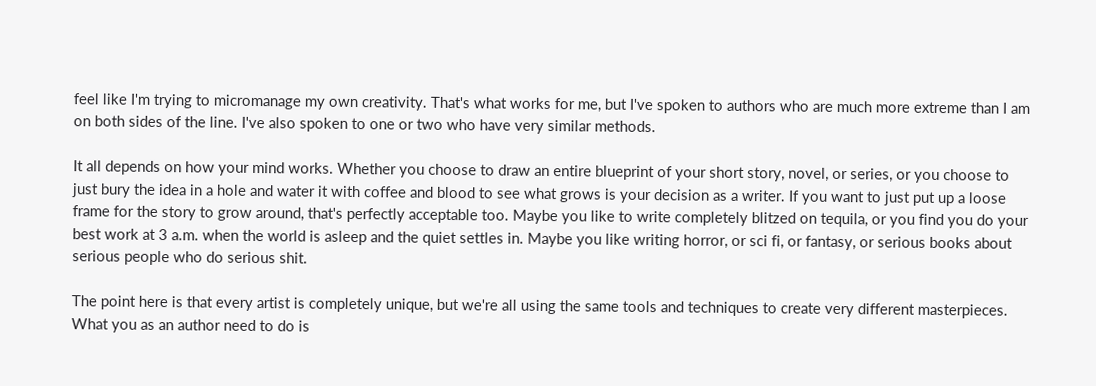feel like I'm trying to micromanage my own creativity. That's what works for me, but I've spoken to authors who are much more extreme than I am on both sides of the line. I've also spoken to one or two who have very similar methods.

It all depends on how your mind works. Whether you choose to draw an entire blueprint of your short story, novel, or series, or you choose to just bury the idea in a hole and water it with coffee and blood to see what grows is your decision as a writer. If you want to just put up a loose frame for the story to grow around, that's perfectly acceptable too. Maybe you like to write completely blitzed on tequila, or you find you do your best work at 3 a.m. when the world is asleep and the quiet settles in. Maybe you like writing horror, or sci fi, or fantasy, or serious books about serious people who do serious shit.

The point here is that every artist is completely unique, but we're all using the same tools and techniques to create very different masterpieces. What you as an author need to do is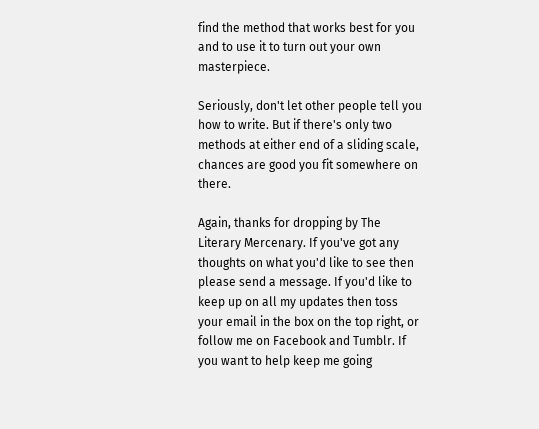find the method that works best for you and to use it to turn out your own masterpiece.

Seriously, don't let other people tell you how to write. But if there's only two methods at either end of a sliding scale, chances are good you fit somewhere on there.

Again, thanks for dropping by The Literary Mercenary. If you've got any thoughts on what you'd like to see then please send a message. If you'd like to keep up on all my updates then toss your email in the box on the top right, or follow me on Facebook and Tumblr. If you want to help keep me going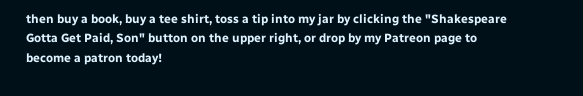then buy a book, buy a tee shirt, toss a tip into my jar by clicking the "Shakespeare Gotta Get Paid, Son" button on the upper right, or drop by my Patreon page to become a patron today!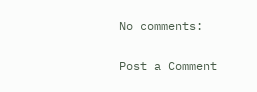No comments:

Post a Comment